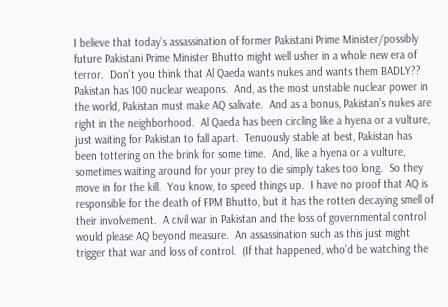I believe that today’s assassination of former Pakistani Prime Minister/possibly future Pakistani Prime Minister Bhutto might well usher in a whole new era of terror.  Don’t you think that Al Qaeda wants nukes and wants them BADLY??  Pakistan has 100 nuclear weapons.  And, as the most unstable nuclear power in the world, Pakistan must make AQ salivate.  And as a bonus, Pakistan’s nukes are right in the neighborhood.  Al Qaeda has been circling like a hyena or a vulture, just waiting for Pakistan to fall apart.  Tenuously stable at best, Pakistan has been tottering on the brink for some time.  And, like a hyena or a vulture, sometimes waiting around for your prey to die simply takes too long.  So they move in for the kill.  You know, to speed things up.  I have no proof that AQ is responsible for the death of FPM Bhutto, but it has the rotten decaying smell of their involvement.  A civil war in Pakistan and the loss of governmental control would please AQ beyond measure.  An assassination such as this just might trigger that war and loss of control.  (If that happened, who’d be watching the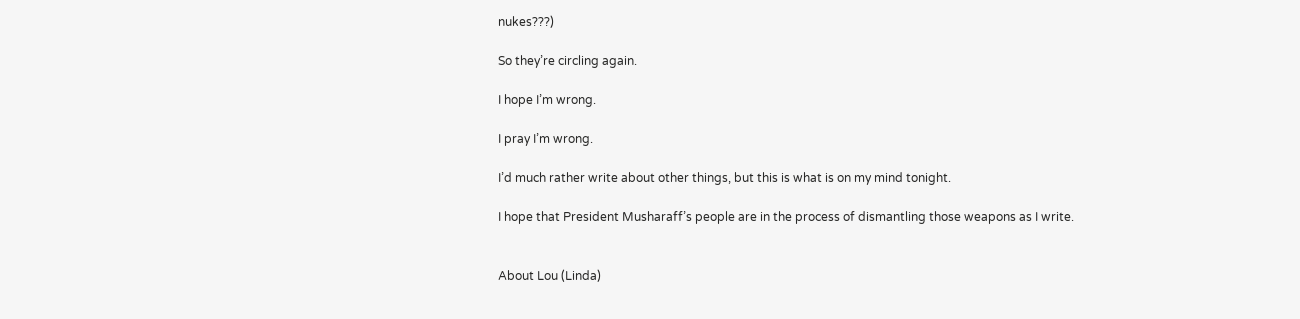nukes???)

So they’re circling again.

I hope I’m wrong.

I pray I’m wrong.

I’d much rather write about other things, but this is what is on my mind tonight.

I hope that President Musharaff’s people are in the process of dismantling those weapons as I write.


About Lou (Linda)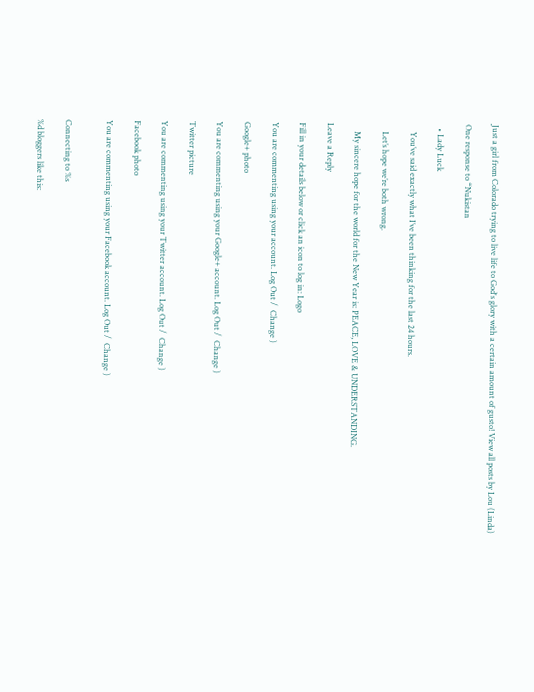Just a girl from Colorado trying to live life to God's glory with a certain amount of gusto! View all posts by Lou (Linda)

One response to “Nukistan

  • Lady Luck

    You’ve said exactly what I’ve been thinking for the last 24 hours.

    Let’s hope we’re both wrong.

    My sincere hope for the world for the New Year is: PEACE, LOVE & UNDERSTANDING.

Leave a Reply

Fill in your details below or click an icon to log in: Logo

You are commenting using your account. Log Out /  Change )

Google+ photo

You are commenting using your Google+ account. Log Out /  Change )

Twitter picture

You are commenting using your Twitter account. Log Out /  Change )

Facebook photo

You are commenting using your Facebook account. Log Out /  Change )


Connecting to %s

%d bloggers like this: